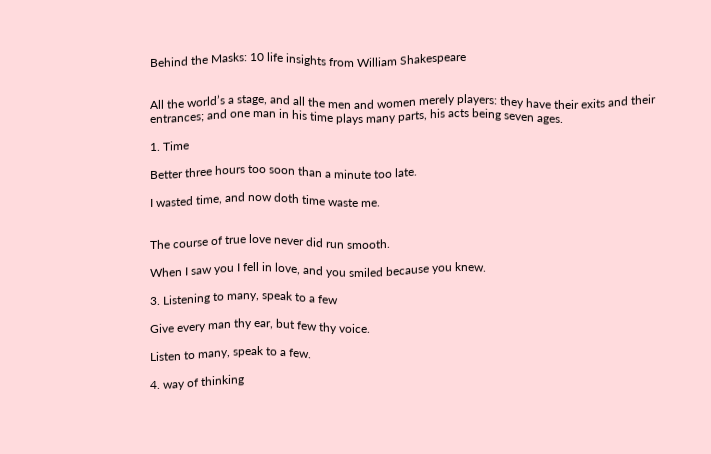Behind the Masks: 10 life insights from William Shakespeare


All the world’s a stage, and all the men and women merely players: they have their exits and their entrances; and one man in his time plays many parts, his acts being seven ages.

1. Time

Better three hours too soon than a minute too late.

I wasted time, and now doth time waste me.


The course of true love never did run smooth.

When I saw you I fell in love, and you smiled because you knew.

3. Listening to many, speak to a few

Give every man thy ear, but few thy voice.

Listen to many, speak to a few.

4. way of thinking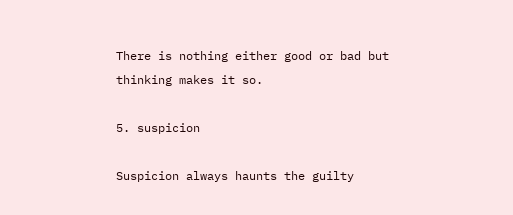There is nothing either good or bad but thinking makes it so.

5. suspicion

Suspicion always haunts the guilty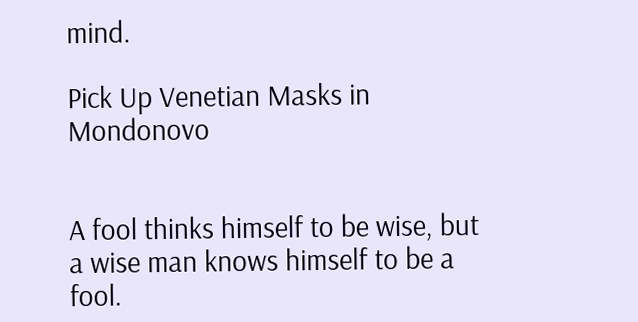mind.

Pick Up Venetian Masks in Mondonovo


A fool thinks himself to be wise, but a wise man knows himself to be a fool.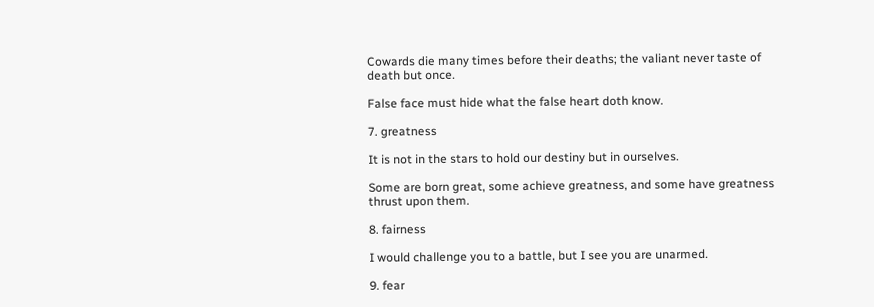Cowards die many times before their deaths; the valiant never taste of death but once.

False face must hide what the false heart doth know.

7. greatness

It is not in the stars to hold our destiny but in ourselves.

Some are born great, some achieve greatness, and some have greatness thrust upon them.

8. fairness

I would challenge you to a battle, but I see you are unarmed.

9. fear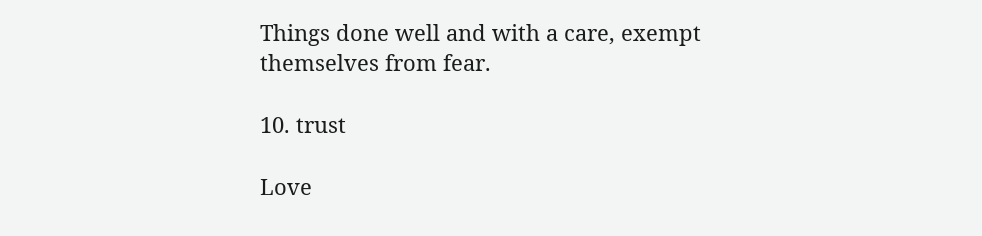Things done well and with a care, exempt themselves from fear.

10. trust

Love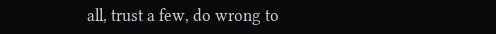all, trust a few, do wrong to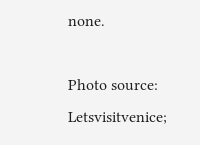none.

Photo source: Letsvisitvenice;